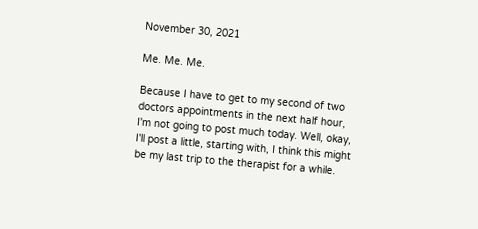November 30, 2021

Me. Me. Me.

Because I have to get to my second of two doctors appointments in the next half hour, I'm not going to post much today. Well, okay, I'll post a little, starting with, I think this might be my last trip to the therapist for a while.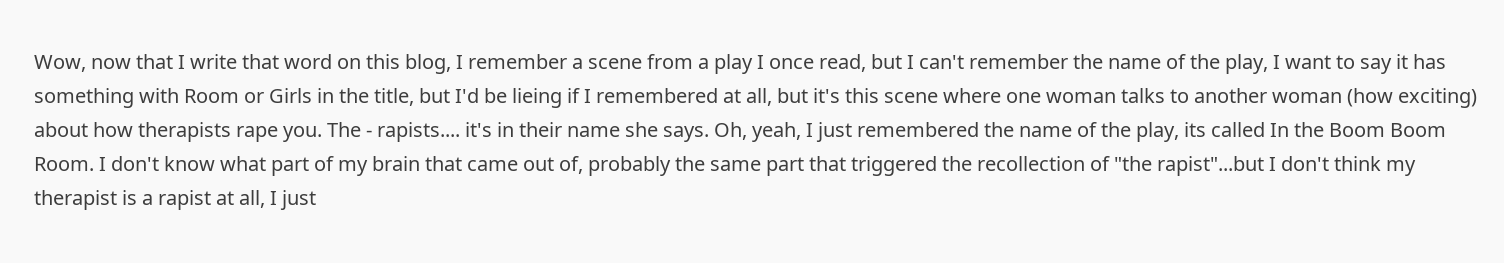Wow, now that I write that word on this blog, I remember a scene from a play I once read, but I can't remember the name of the play, I want to say it has something with Room or Girls in the title, but I'd be lieing if I remembered at all, but it's this scene where one woman talks to another woman (how exciting) about how therapists rape you. The - rapists.... it's in their name she says. Oh, yeah, I just remembered the name of the play, its called In the Boom Boom Room. I don't know what part of my brain that came out of, probably the same part that triggered the recollection of "the rapist"...but I don't think my therapist is a rapist at all, I just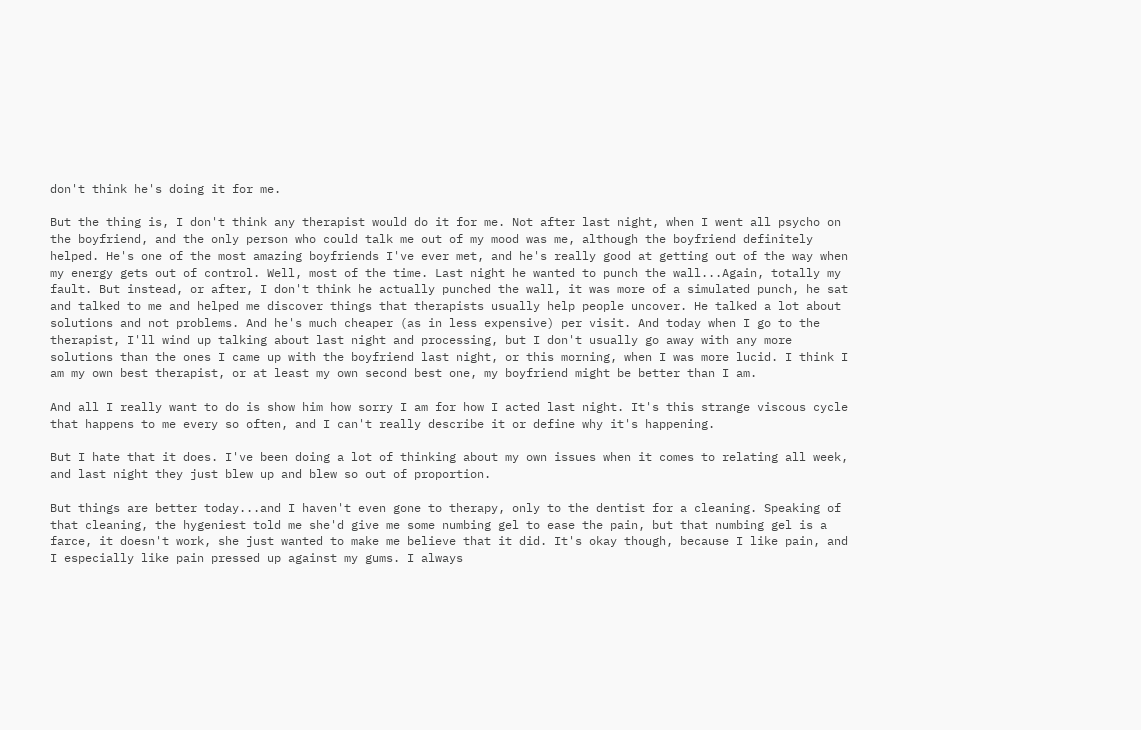don't think he's doing it for me.

But the thing is, I don't think any therapist would do it for me. Not after last night, when I went all psycho on the boyfriend, and the only person who could talk me out of my mood was me, although the boyfriend definitely helped. He's one of the most amazing boyfriends I've ever met, and he's really good at getting out of the way when my energy gets out of control. Well, most of the time. Last night he wanted to punch the wall...Again, totally my fault. But instead, or after, I don't think he actually punched the wall, it was more of a simulated punch, he sat and talked to me and helped me discover things that therapists usually help people uncover. He talked a lot about solutions and not problems. And he's much cheaper (as in less expensive) per visit. And today when I go to the therapist, I'll wind up talking about last night and processing, but I don't usually go away with any more solutions than the ones I came up with the boyfriend last night, or this morning, when I was more lucid. I think I am my own best therapist, or at least my own second best one, my boyfriend might be better than I am.

And all I really want to do is show him how sorry I am for how I acted last night. It's this strange viscous cycle that happens to me every so often, and I can't really describe it or define why it's happening.

But I hate that it does. I've been doing a lot of thinking about my own issues when it comes to relating all week, and last night they just blew up and blew so out of proportion.

But things are better today...and I haven't even gone to therapy, only to the dentist for a cleaning. Speaking of that cleaning, the hygeniest told me she'd give me some numbing gel to ease the pain, but that numbing gel is a farce, it doesn't work, she just wanted to make me believe that it did. It's okay though, because I like pain, and I especially like pain pressed up against my gums. I always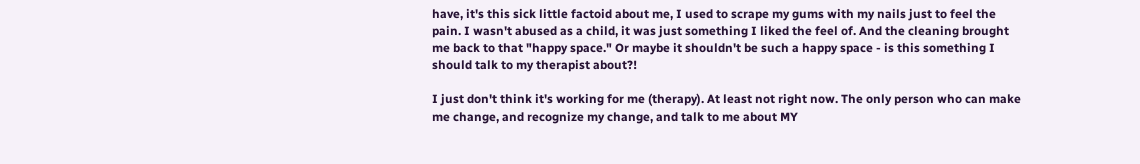have, it's this sick little factoid about me, I used to scrape my gums with my nails just to feel the pain. I wasn't abused as a child, it was just something I liked the feel of. And the cleaning brought me back to that "happy space." Or maybe it shouldn't be such a happy space - is this something I should talk to my therapist about?!

I just don't think it's working for me (therapy). At least not right now. The only person who can make me change, and recognize my change, and talk to me about MY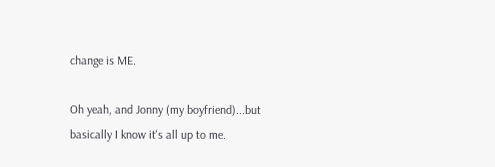change is ME.

Oh yeah, and Jonny (my boyfriend)...but basically I know it's all up to me.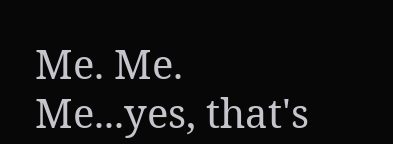Me. Me. Me...yes, that's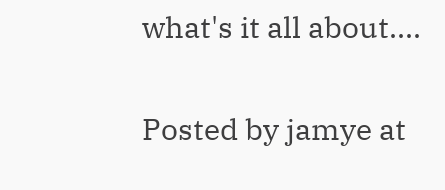what's it all about....

Posted by jamye at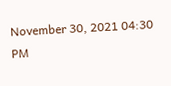November 30, 2021 04:30 PM